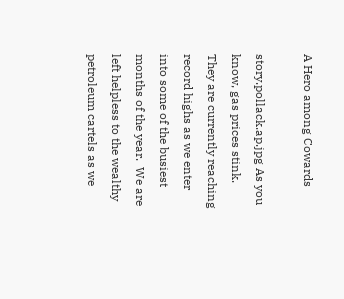A Hero among Cowards

story.pollack.ap.jpg As you know, gas prices stink.  They are currently reaching record highs as we enter into some of the busiest months of the year.  We are left helpless to the wealthy petroleum cartels as we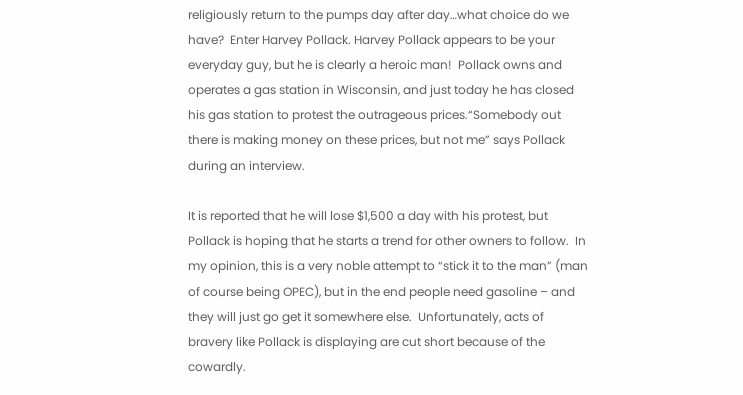religiously return to the pumps day after day…what choice do we have?  Enter Harvey Pollack. Harvey Pollack appears to be your everyday guy, but he is clearly a heroic man!  Pollack owns and operates a gas station in Wisconsin, and just today he has closed his gas station to protest the outrageous prices.“Somebody out there is making money on these prices, but not me” says Pollack during an interview.

It is reported that he will lose $1,500 a day with his protest, but Pollack is hoping that he starts a trend for other owners to follow.  In my opinion, this is a very noble attempt to “stick it to the man” (man of course being OPEC), but in the end people need gasoline – and they will just go get it somewhere else.  Unfortunately, acts of bravery like Pollack is displaying are cut short because of the cowardly.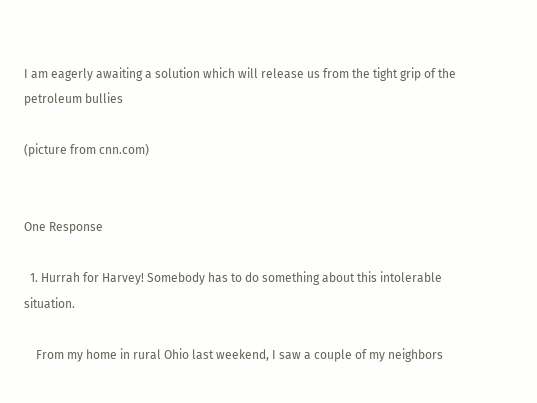I am eagerly awaiting a solution which will release us from the tight grip of the petroleum bullies

(picture from cnn.com)


One Response

  1. Hurrah for Harvey! Somebody has to do something about this intolerable situation.

    From my home in rural Ohio last weekend, I saw a couple of my neighbors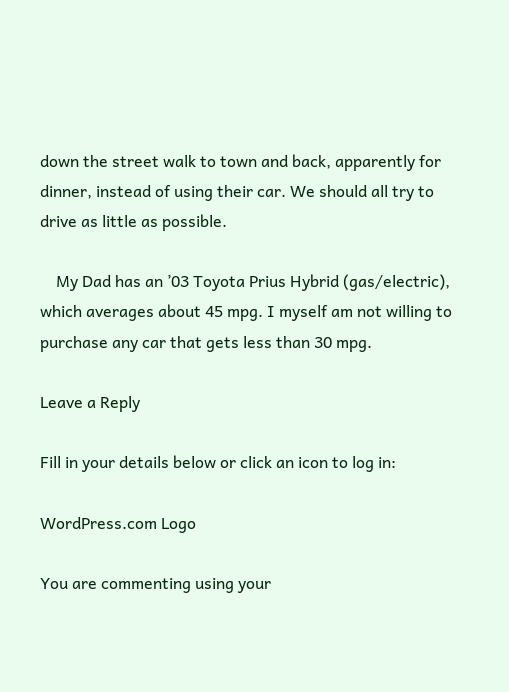down the street walk to town and back, apparently for dinner, instead of using their car. We should all try to drive as little as possible.

    My Dad has an ’03 Toyota Prius Hybrid (gas/electric), which averages about 45 mpg. I myself am not willing to purchase any car that gets less than 30 mpg.

Leave a Reply

Fill in your details below or click an icon to log in:

WordPress.com Logo

You are commenting using your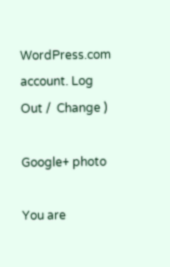WordPress.com account. Log Out /  Change )

Google+ photo

You are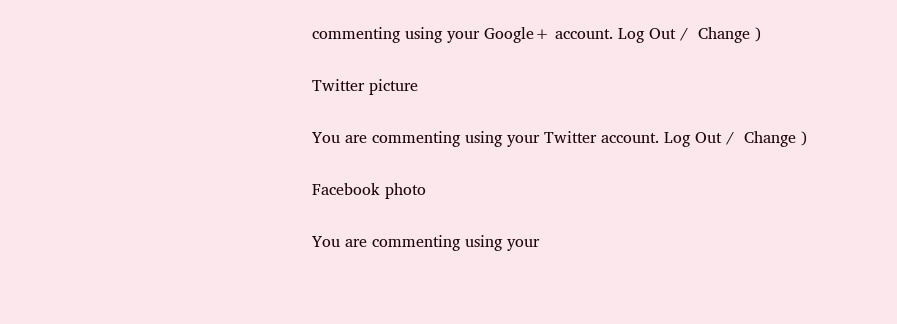commenting using your Google+ account. Log Out /  Change )

Twitter picture

You are commenting using your Twitter account. Log Out /  Change )

Facebook photo

You are commenting using your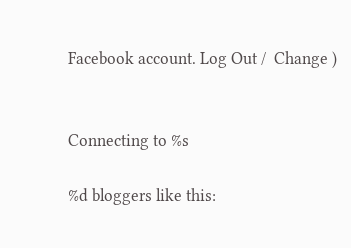Facebook account. Log Out /  Change )


Connecting to %s

%d bloggers like this: